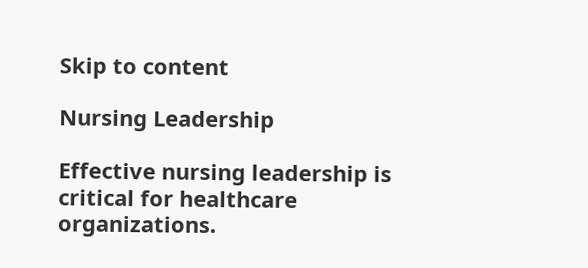Skip to content

Nursing Leadership

Effective nursing leadership is critical for healthcare organizations.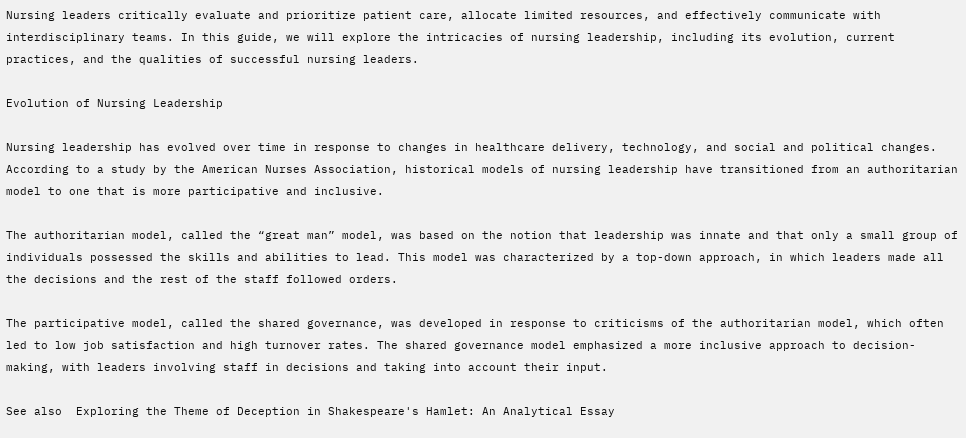Nursing leaders critically evaluate and prioritize patient care, allocate limited resources, and effectively communicate with interdisciplinary teams. In this guide, we will explore the intricacies of nursing leadership, including its evolution, current practices, and the qualities of successful nursing leaders.

Evolution of Nursing Leadership

Nursing leadership has evolved over time in response to changes in healthcare delivery, technology, and social and political changes. According to a study by the American Nurses Association, historical models of nursing leadership have transitioned from an authoritarian model to one that is more participative and inclusive.

The authoritarian model, called the “great man” model, was based on the notion that leadership was innate and that only a small group of individuals possessed the skills and abilities to lead. This model was characterized by a top-down approach, in which leaders made all the decisions and the rest of the staff followed orders.

The participative model, called the shared governance, was developed in response to criticisms of the authoritarian model, which often led to low job satisfaction and high turnover rates. The shared governance model emphasized a more inclusive approach to decision-making, with leaders involving staff in decisions and taking into account their input.

See also  Exploring the Theme of Deception in Shakespeare's Hamlet: An Analytical Essay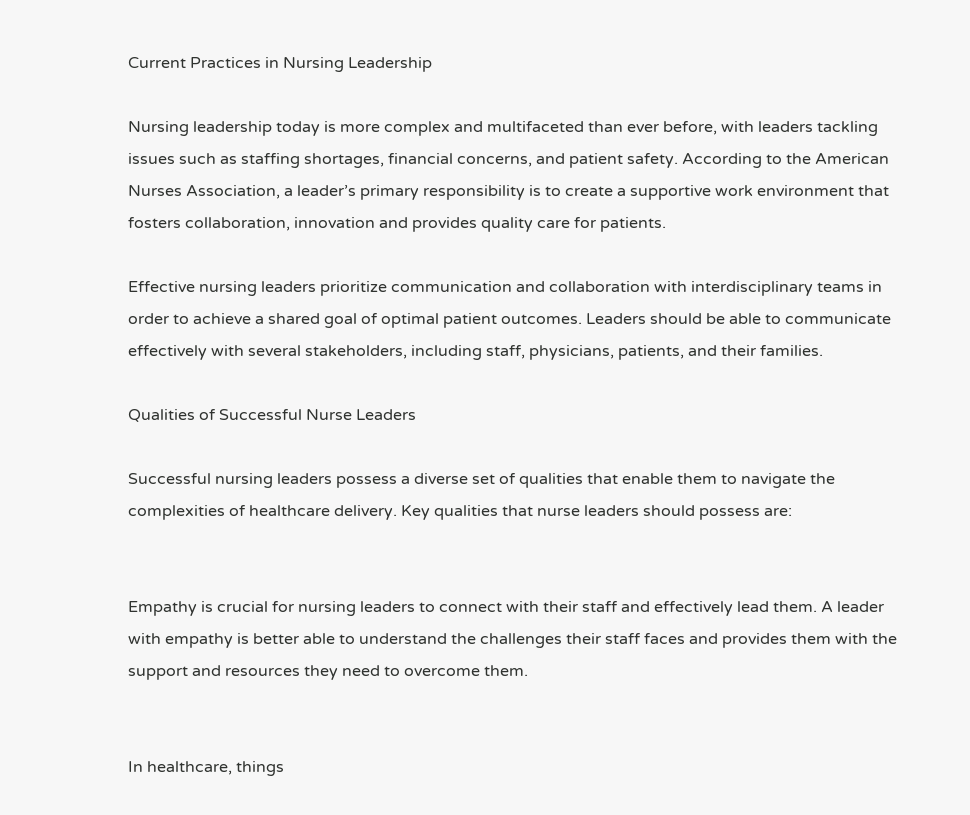Current Practices in Nursing Leadership

Nursing leadership today is more complex and multifaceted than ever before, with leaders tackling issues such as staffing shortages, financial concerns, and patient safety. According to the American Nurses Association, a leader’s primary responsibility is to create a supportive work environment that fosters collaboration, innovation and provides quality care for patients.

Effective nursing leaders prioritize communication and collaboration with interdisciplinary teams in order to achieve a shared goal of optimal patient outcomes. Leaders should be able to communicate effectively with several stakeholders, including staff, physicians, patients, and their families.

Qualities of Successful Nurse Leaders

Successful nursing leaders possess a diverse set of qualities that enable them to navigate the complexities of healthcare delivery. Key qualities that nurse leaders should possess are:


Empathy is crucial for nursing leaders to connect with their staff and effectively lead them. A leader with empathy is better able to understand the challenges their staff faces and provides them with the support and resources they need to overcome them.


In healthcare, things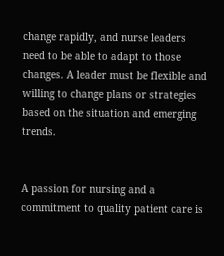change rapidly, and nurse leaders need to be able to adapt to those changes. A leader must be flexible and willing to change plans or strategies based on the situation and emerging trends.


A passion for nursing and a commitment to quality patient care is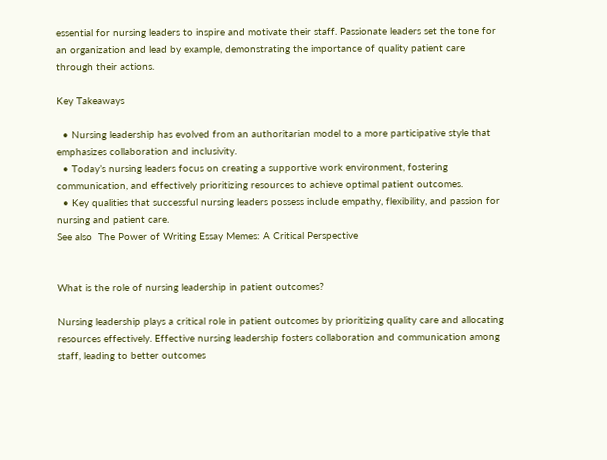essential for nursing leaders to inspire and motivate their staff. Passionate leaders set the tone for an organization and lead by example, demonstrating the importance of quality patient care through their actions.

Key Takeaways

  • Nursing leadership has evolved from an authoritarian model to a more participative style that emphasizes collaboration and inclusivity.
  • Today’s nursing leaders focus on creating a supportive work environment, fostering communication, and effectively prioritizing resources to achieve optimal patient outcomes.
  • Key qualities that successful nursing leaders possess include empathy, flexibility, and passion for nursing and patient care.
See also  The Power of Writing Essay Memes: A Critical Perspective


What is the role of nursing leadership in patient outcomes?

Nursing leadership plays a critical role in patient outcomes by prioritizing quality care and allocating resources effectively. Effective nursing leadership fosters collaboration and communication among staff, leading to better outcomes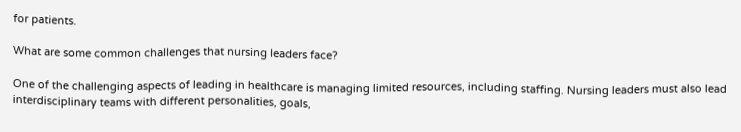for patients.

What are some common challenges that nursing leaders face?

One of the challenging aspects of leading in healthcare is managing limited resources, including staffing. Nursing leaders must also lead interdisciplinary teams with different personalities, goals,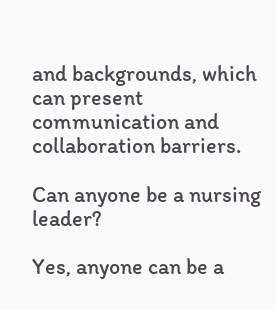and backgrounds, which can present communication and collaboration barriers.

Can anyone be a nursing leader?

Yes, anyone can be a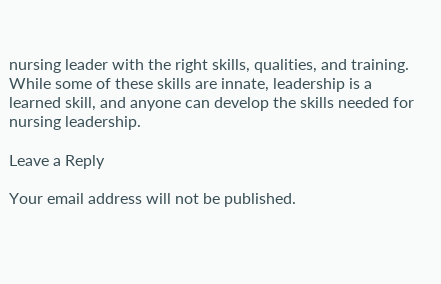nursing leader with the right skills, qualities, and training. While some of these skills are innate, leadership is a learned skill, and anyone can develop the skills needed for nursing leadership.

Leave a Reply

Your email address will not be published.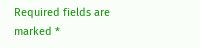Required fields are marked *